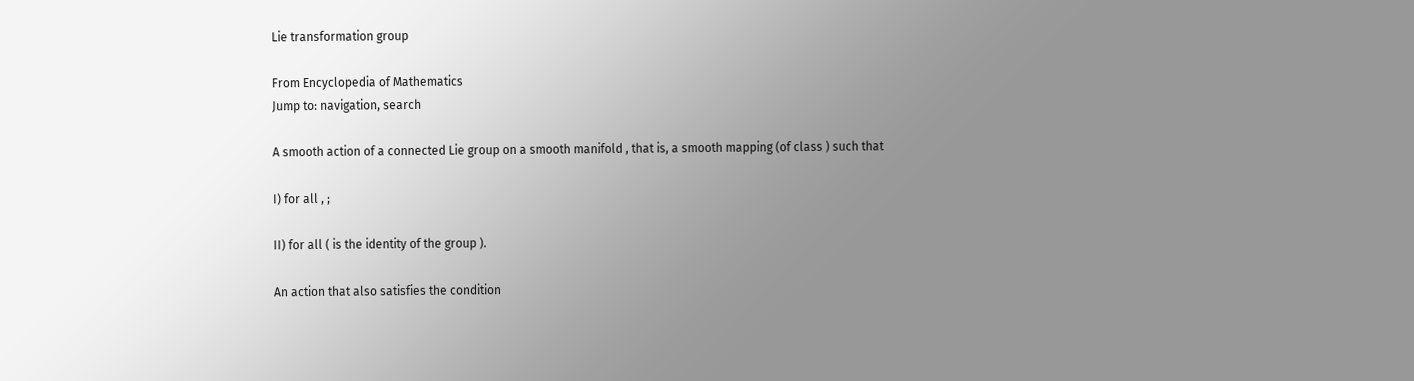Lie transformation group

From Encyclopedia of Mathematics
Jump to: navigation, search

A smooth action of a connected Lie group on a smooth manifold , that is, a smooth mapping (of class ) such that

I) for all , ;

II) for all ( is the identity of the group ).

An action that also satisfies the condition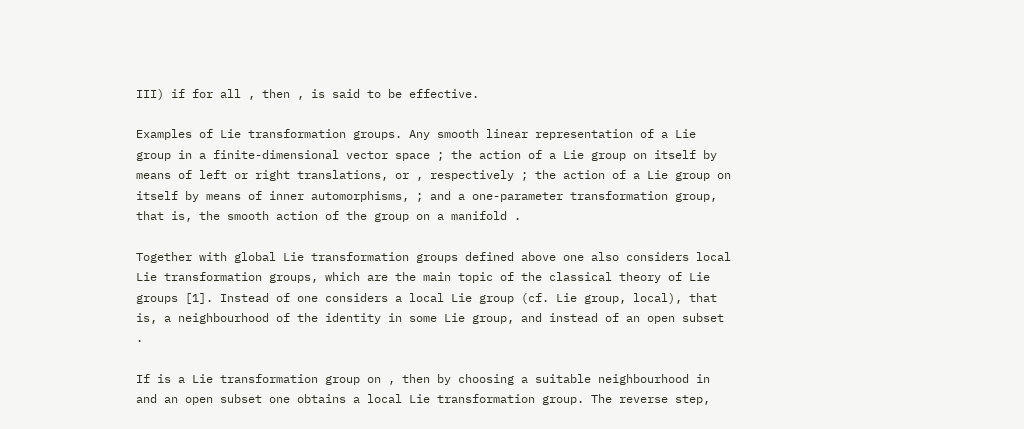III) if for all , then , is said to be effective.

Examples of Lie transformation groups. Any smooth linear representation of a Lie group in a finite-dimensional vector space ; the action of a Lie group on itself by means of left or right translations, or , respectively ; the action of a Lie group on itself by means of inner automorphisms, ; and a one-parameter transformation group, that is, the smooth action of the group on a manifold .

Together with global Lie transformation groups defined above one also considers local Lie transformation groups, which are the main topic of the classical theory of Lie groups [1]. Instead of one considers a local Lie group (cf. Lie group, local), that is, a neighbourhood of the identity in some Lie group, and instead of an open subset .

If is a Lie transformation group on , then by choosing a suitable neighbourhood in and an open subset one obtains a local Lie transformation group. The reverse step,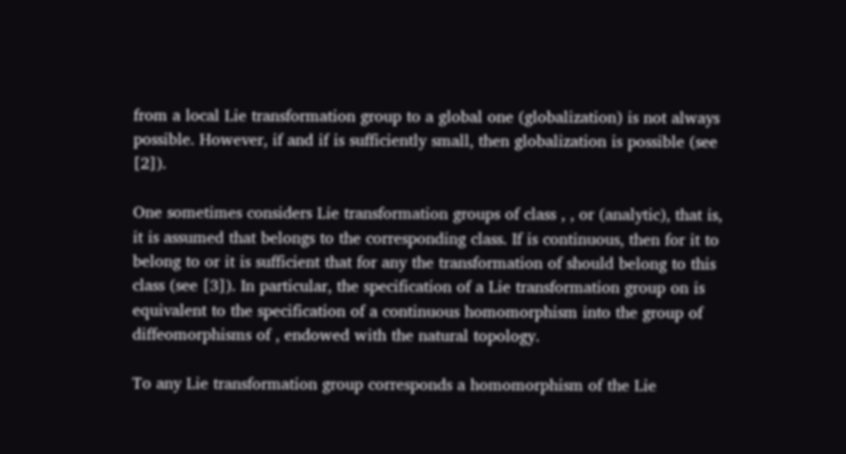from a local Lie transformation group to a global one (globalization) is not always possible. However, if and if is sufficiently small, then globalization is possible (see [2]).

One sometimes considers Lie transformation groups of class , , or (analytic), that is, it is assumed that belongs to the corresponding class. If is continuous, then for it to belong to or it is sufficient that for any the transformation of should belong to this class (see [3]). In particular, the specification of a Lie transformation group on is equivalent to the specification of a continuous homomorphism into the group of diffeomorphisms of , endowed with the natural topology.

To any Lie transformation group corresponds a homomorphism of the Lie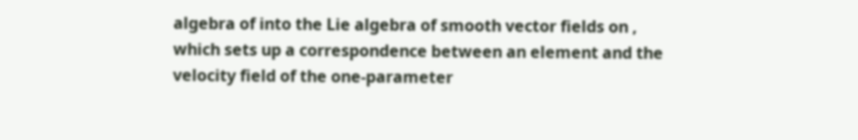algebra of into the Lie algebra of smooth vector fields on , which sets up a correspondence between an element and the velocity field of the one-parameter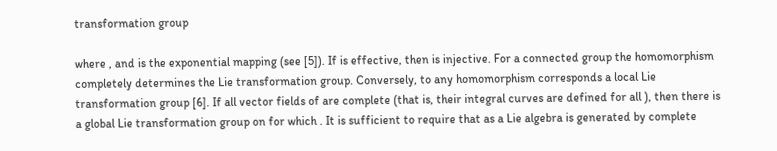transformation group

where , and is the exponential mapping (see [5]). If is effective, then is injective. For a connected group the homomorphism completely determines the Lie transformation group. Conversely, to any homomorphism corresponds a local Lie transformation group [6]. If all vector fields of are complete (that is, their integral curves are defined for all ), then there is a global Lie transformation group on for which . It is sufficient to require that as a Lie algebra is generated by complete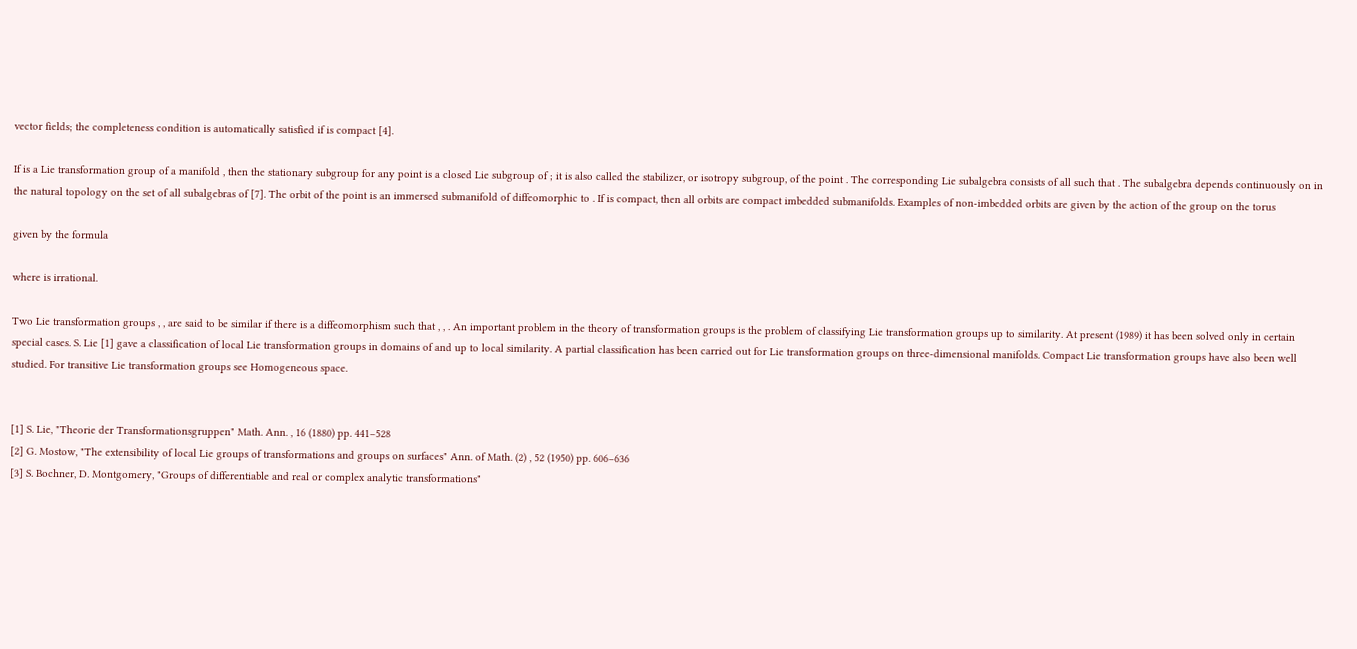vector fields; the completeness condition is automatically satisfied if is compact [4].

If is a Lie transformation group of a manifold , then the stationary subgroup for any point is a closed Lie subgroup of ; it is also called the stabilizer, or isotropy subgroup, of the point . The corresponding Lie subalgebra consists of all such that . The subalgebra depends continuously on in the natural topology on the set of all subalgebras of [7]. The orbit of the point is an immersed submanifold of diffeomorphic to . If is compact, then all orbits are compact imbedded submanifolds. Examples of non-imbedded orbits are given by the action of the group on the torus

given by the formula

where is irrational.

Two Lie transformation groups , , are said to be similar if there is a diffeomorphism such that , , . An important problem in the theory of transformation groups is the problem of classifying Lie transformation groups up to similarity. At present (1989) it has been solved only in certain special cases. S. Lie [1] gave a classification of local Lie transformation groups in domains of and up to local similarity. A partial classification has been carried out for Lie transformation groups on three-dimensional manifolds. Compact Lie transformation groups have also been well studied. For transitive Lie transformation groups see Homogeneous space.


[1] S. Lie, "Theorie der Transformationsgruppen" Math. Ann. , 16 (1880) pp. 441–528
[2] G. Mostow, "The extensibility of local Lie groups of transformations and groups on surfaces" Ann. of Math. (2) , 52 (1950) pp. 606–636
[3] S. Bochner, D. Montgomery, "Groups of differentiable and real or complex analytic transformations"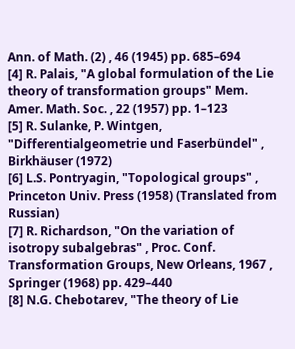Ann. of Math. (2) , 46 (1945) pp. 685–694
[4] R. Palais, "A global formulation of the Lie theory of transformation groups" Mem. Amer. Math. Soc. , 22 (1957) pp. 1–123
[5] R. Sulanke, P. Wintgen, "Differentialgeometrie und Faserbündel" , Birkhäuser (1972)
[6] L.S. Pontryagin, "Topological groups" , Princeton Univ. Press (1958) (Translated from Russian)
[7] R. Richardson, "On the variation of isotropy subalgebras" , Proc. Conf. Transformation Groups, New Orleans, 1967 , Springer (1968) pp. 429–440
[8] N.G. Chebotarev, "The theory of Lie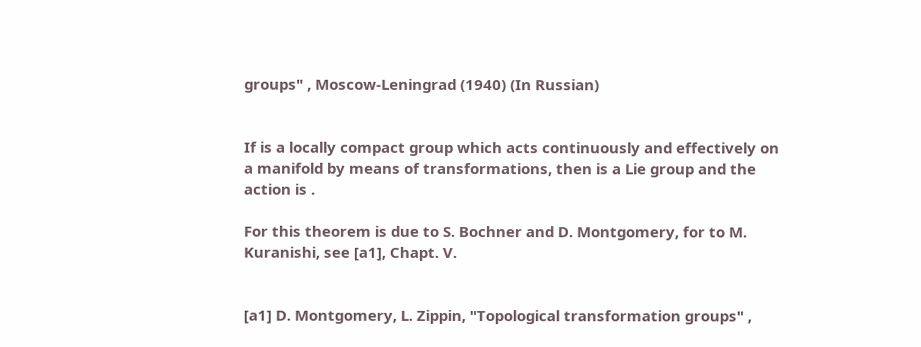groups" , Moscow-Leningrad (1940) (In Russian)


If is a locally compact group which acts continuously and effectively on a manifold by means of transformations, then is a Lie group and the action is .

For this theorem is due to S. Bochner and D. Montgomery, for to M. Kuranishi, see [a1], Chapt. V.


[a1] D. Montgomery, L. Zippin, "Topological transformation groups" ,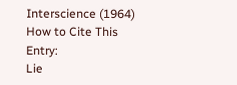Interscience (1964)
How to Cite This Entry:
Lie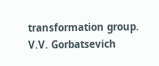transformation group. V.V. Gorbatsevich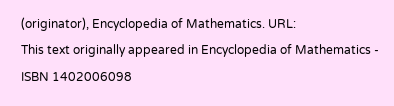(originator), Encyclopedia of Mathematics. URL:
This text originally appeared in Encyclopedia of Mathematics - ISBN 1402006098